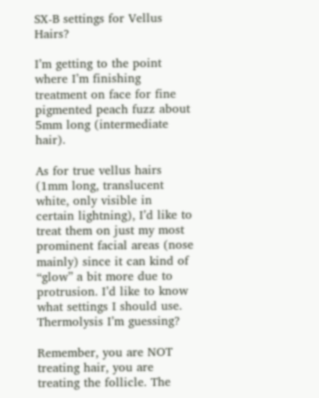SX-B settings for Vellus Hairs?

I’m getting to the point where I’m finishing treatment on face for fine pigmented peach fuzz about 5mm long (intermediate hair).

As for true vellus hairs (1mm long, translucent white, only visible in certain lightning), I’d like to treat them on just my most prominent facial areas (nose mainly) since it can kind of “glow” a bit more due to protrusion. I’d like to know what settings I should use. Thermolysis I’m guessing?

Remember, you are NOT treating hair, you are treating the follicle. The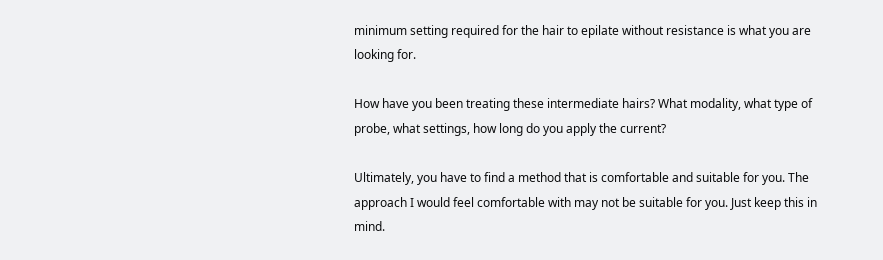minimum setting required for the hair to epilate without resistance is what you are looking for.

How have you been treating these intermediate hairs? What modality, what type of probe, what settings, how long do you apply the current?

Ultimately, you have to find a method that is comfortable and suitable for you. The approach I would feel comfortable with may not be suitable for you. Just keep this in mind.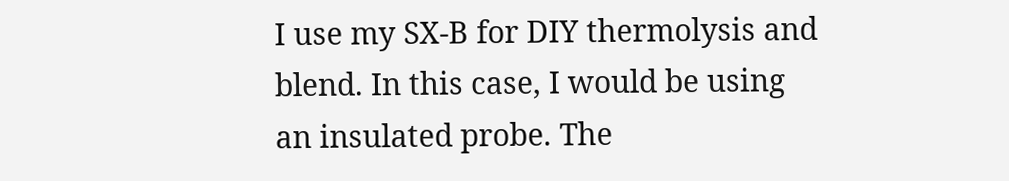I use my SX-B for DIY thermolysis and blend. In this case, I would be using an insulated probe. The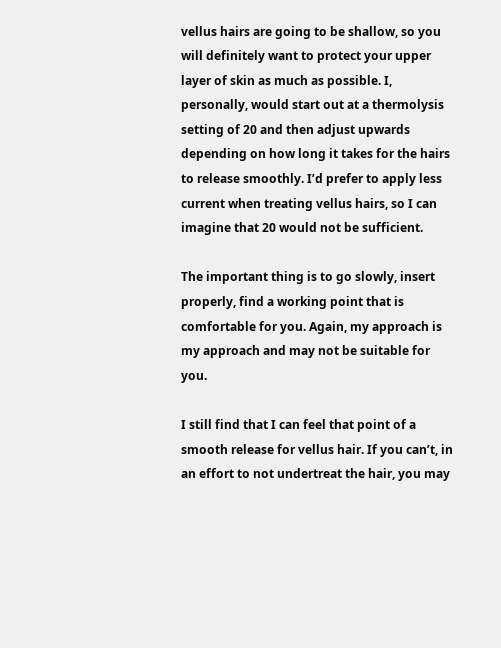vellus hairs are going to be shallow, so you will definitely want to protect your upper layer of skin as much as possible. I, personally, would start out at a thermolysis setting of 20 and then adjust upwards depending on how long it takes for the hairs to release smoothly. I’d prefer to apply less current when treating vellus hairs, so I can imagine that 20 would not be sufficient.

The important thing is to go slowly, insert properly, find a working point that is comfortable for you. Again, my approach is my approach and may not be suitable for you.

I still find that I can feel that point of a smooth release for vellus hair. If you can’t, in an effort to not undertreat the hair, you may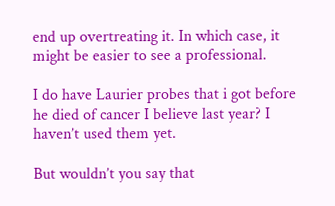end up overtreating it. In which case, it might be easier to see a professional.

I do have Laurier probes that i got before he died of cancer I believe last year? I haven’t used them yet.

But wouldn’t you say that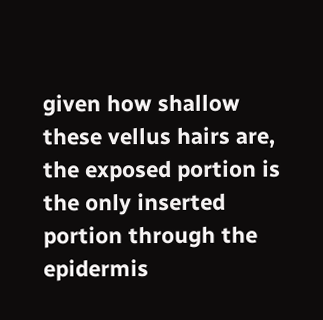given how shallow these vellus hairs are, the exposed portion is the only inserted portion through the epidermis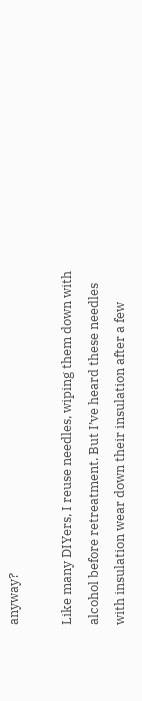anyway?

Like many DIYers, I reuse needles, wiping them down with alcohol before retreatment. But I’ve heard these needles with insulation wear down their insulation after a few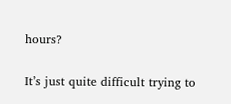hours?

It’s just quite difficult trying to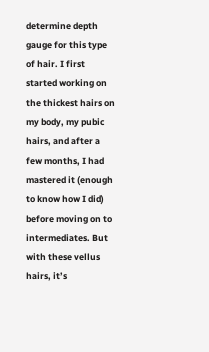determine depth gauge for this type of hair. I first started working on the thickest hairs on my body, my pubic hairs, and after a few months, I had mastered it (enough to know how I did) before moving on to intermediates. But with these vellus hairs, it’s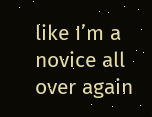like I’m a novice all over again